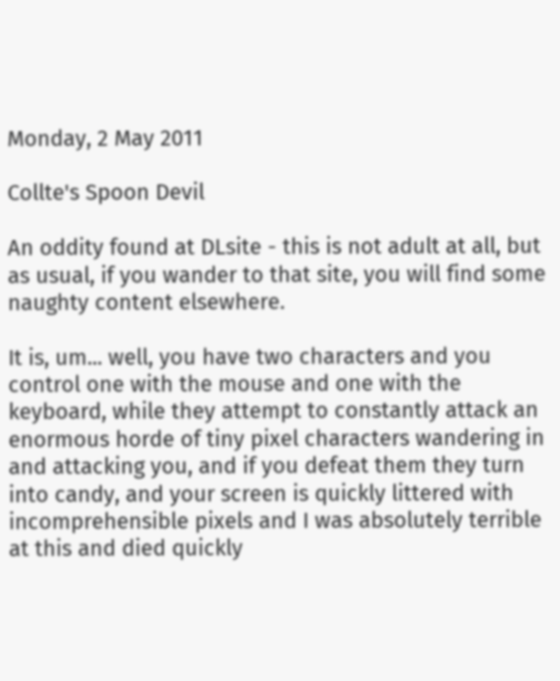Monday, 2 May 2011

Collte's Spoon Devil

An oddity found at DLsite - this is not adult at all, but as usual, if you wander to that site, you will find some naughty content elsewhere.

It is, um... well, you have two characters and you control one with the mouse and one with the keyboard, while they attempt to constantly attack an enormous horde of tiny pixel characters wandering in and attacking you, and if you defeat them they turn into candy, and your screen is quickly littered with incomprehensible pixels and I was absolutely terrible at this and died quickly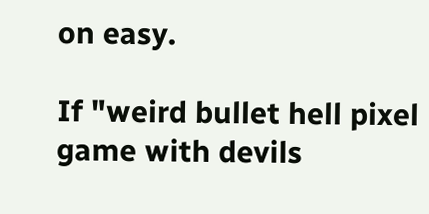on easy.

If "weird bullet hell pixel game with devils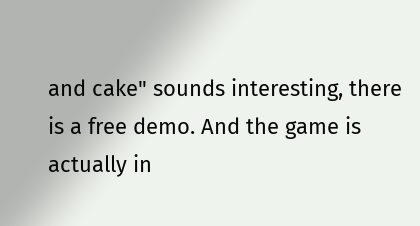and cake" sounds interesting, there is a free demo. And the game is actually in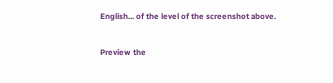English... of the level of the screenshot above.

Preview the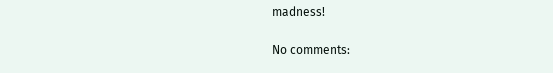madness!

No comments: